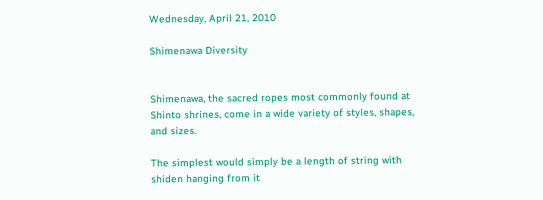Wednesday, April 21, 2010

Shimenawa Diversity


Shimenawa, the sacred ropes most commonly found at Shinto shrines, come in a wide variety of styles, shapes, and sizes.

The simplest would simply be a length of string with shiden hanging from it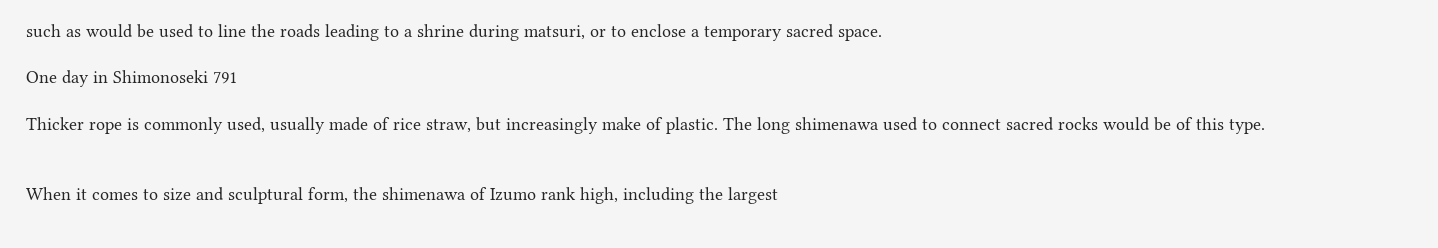such as would be used to line the roads leading to a shrine during matsuri, or to enclose a temporary sacred space.

One day in Shimonoseki 791

Thicker rope is commonly used, usually made of rice straw, but increasingly make of plastic. The long shimenawa used to connect sacred rocks would be of this type.


When it comes to size and sculptural form, the shimenawa of Izumo rank high, including the largest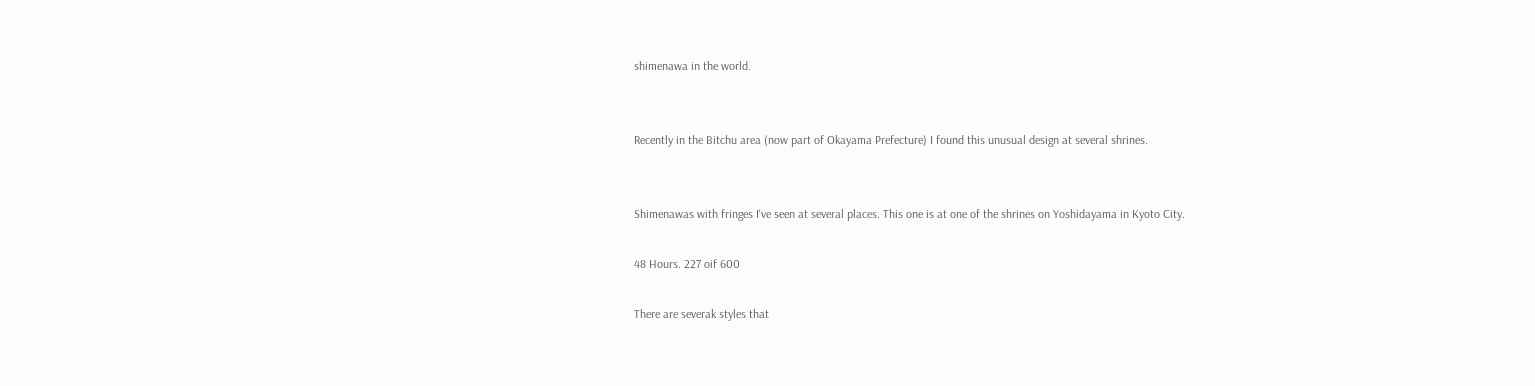shimenawa in the world.


Recently in the Bitchu area (now part of Okayama Prefecture) I found this unusual design at several shrines.


Shimenawas with fringes I've seen at several places. This one is at one of the shrines on Yoshidayama in Kyoto City.

48 Hours. 227 oif 600

There are severak styles that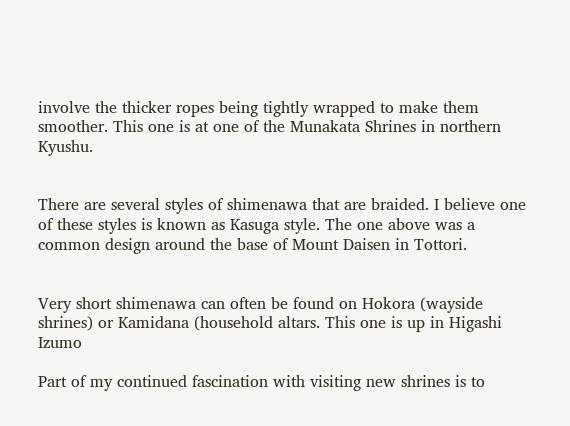involve the thicker ropes being tightly wrapped to make them smoother. This one is at one of the Munakata Shrines in northern Kyushu.


There are several styles of shimenawa that are braided. I believe one of these styles is known as Kasuga style. The one above was a common design around the base of Mount Daisen in Tottori.


Very short shimenawa can often be found on Hokora (wayside shrines) or Kamidana (household altars. This one is up in Higashi Izumo

Part of my continued fascination with visiting new shrines is to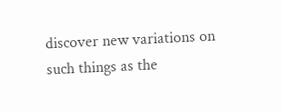discover new variations on such things as the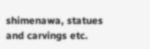shimenawa, statues and carvings etc.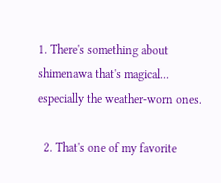1. There's something about shimenawa that's magical... especially the weather-worn ones.

  2. That's one of my favorite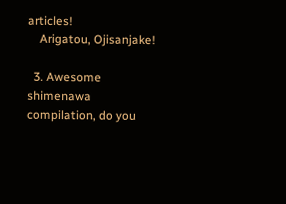articles!
    Arigatou, Ojisanjake!

  3. Awesome shimenawa compilation, do you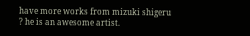have more works from mizuki shigeru ? he is an awesome artist.